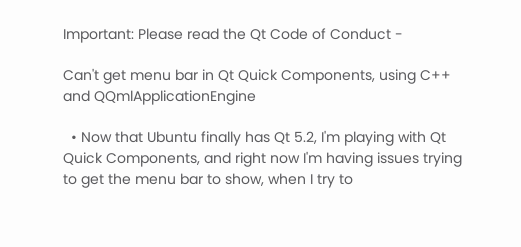Important: Please read the Qt Code of Conduct -

Can't get menu bar in Qt Quick Components, using C++ and QQmlApplicationEngine

  • Now that Ubuntu finally has Qt 5.2, I'm playing with Qt Quick Components, and right now I'm having issues trying to get the menu bar to show, when I try to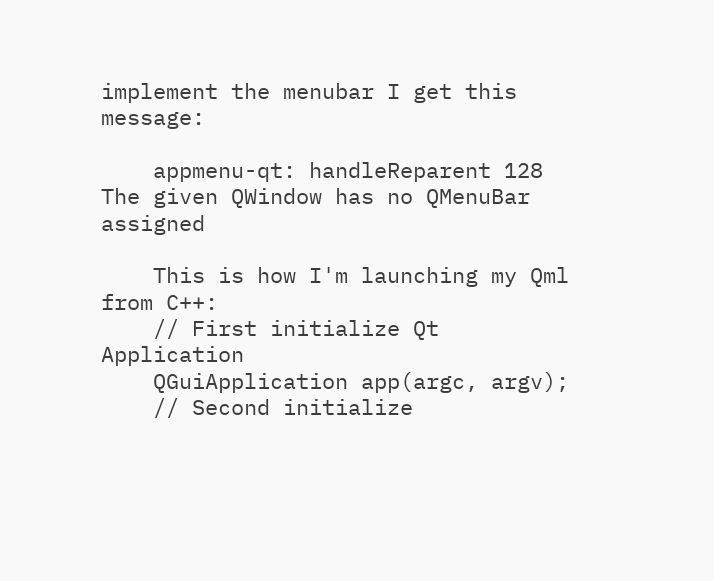implement the menubar I get this message:

    appmenu-qt: handleReparent 128 The given QWindow has no QMenuBar assigned

    This is how I'm launching my Qml from C++:
    // First initialize Qt Application
    QGuiApplication app(argc, argv);
    // Second initialize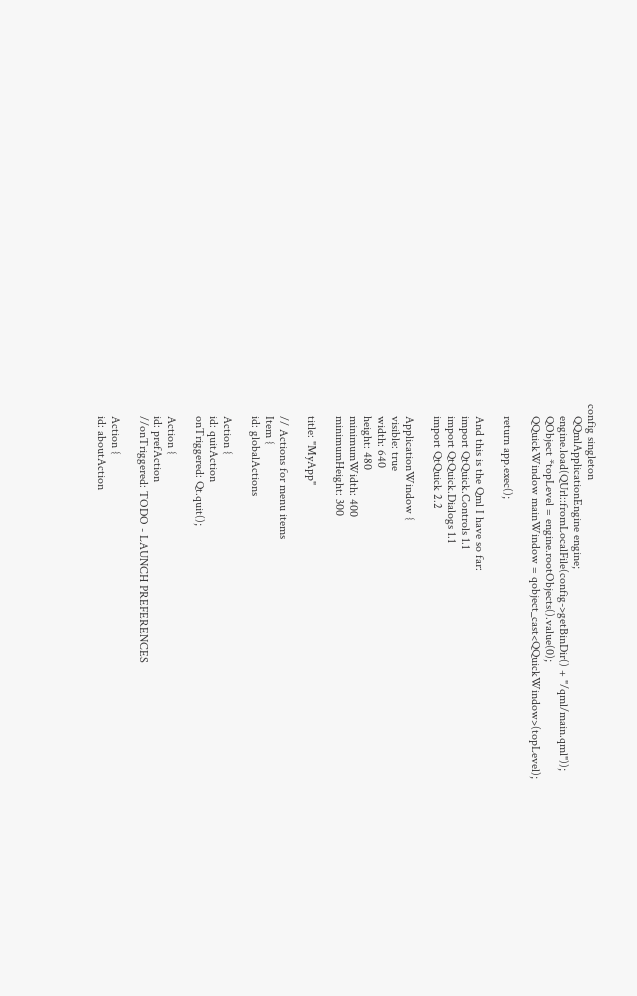config singleton
    QQmlApplicationEngine engine;
    engine.load(QUrl::fromLocalFile(config->getBinDir() + "/qml/main.qml"));
    QObject *topLevel = engine.rootObjects().value(0);
    QQuickWindow mainWindow = qobject_cast<QQuickWindow>(topLevel);

    return app.exec();

    And this is the Qml I have so far:
    import QtQuick.Controls 1.1
    import QtQuick.Dialogs 1.1
    import QtQuick 2.2

    ApplicationWindow {
    visible: true
    width: 640
    height: 480
    minimumWidth: 400
    minimumHeight: 300

    title: "MyApp"

    // Actions for menu items
    Item {
    id: globalActions

    Action {
    id: quitAction
    onTriggered: Qt.quit();

    Action {
    id: prefAction
    //onTriggered: TODO - LAUNCH PREFERENCES

    Action {
    id: aboutAction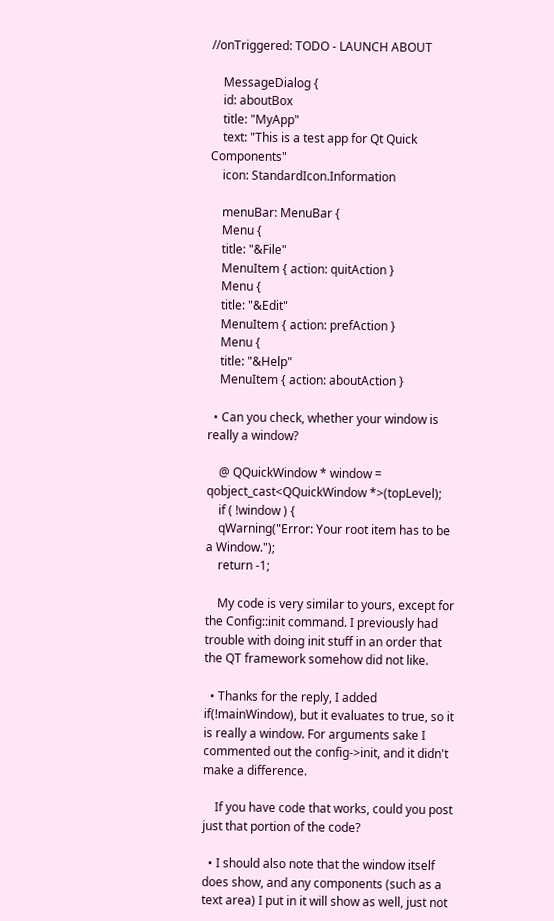//onTriggered: TODO - LAUNCH ABOUT

    MessageDialog {
    id: aboutBox
    title: "MyApp"
    text: "This is a test app for Qt Quick Components"
    icon: StandardIcon.Information

    menuBar: MenuBar {
    Menu {
    title: "&File"
    MenuItem { action: quitAction }
    Menu {
    title: "&Edit"
    MenuItem { action: prefAction }
    Menu {
    title: "&Help"
    MenuItem { action: aboutAction }

  • Can you check, whether your window is really a window?

    @ QQuickWindow * window = qobject_cast<QQuickWindow *>(topLevel);
    if ( !window ) {
    qWarning("Error: Your root item has to be a Window.");
    return -1;

    My code is very similar to yours, except for the Config::init command. I previously had trouble with doing init stuff in an order that the QT framework somehow did not like.

  • Thanks for the reply, I added if(!mainWindow), but it evaluates to true, so it is really a window. For arguments sake I commented out the config->init, and it didn't make a difference.

    If you have code that works, could you post just that portion of the code?

  • I should also note that the window itself does show, and any components (such as a text area) I put in it will show as well, just not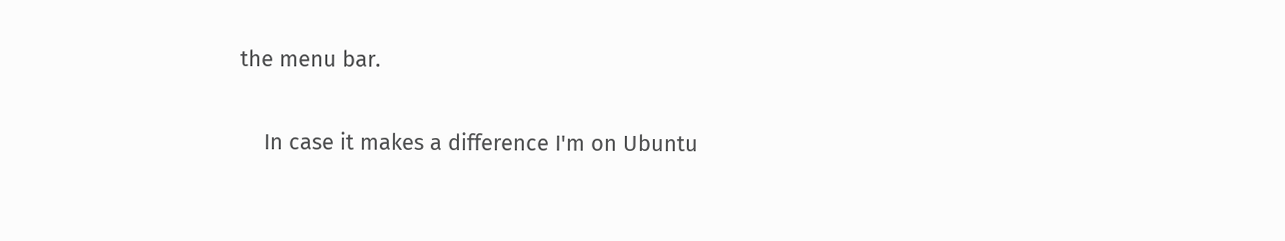the menu bar.

    In case it makes a difference I'm on Ubuntu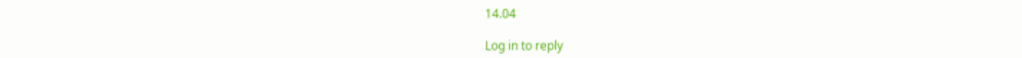14.04

Log in to reply